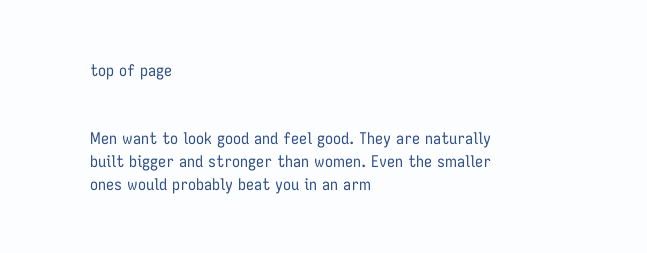top of page


Men want to look good and feel good. They are naturally built bigger and stronger than women. Even the smaller ones would probably beat you in an arm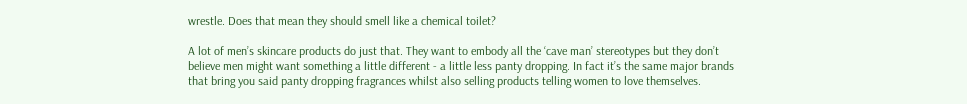wrestle. Does that mean they should smell like a chemical toilet?

A lot of men’s skincare products do just that. They want to embody all the ‘cave man’ stereotypes but they don’t believe men might want something a little different - a little less panty dropping. In fact it’s the same major brands that bring you said panty dropping fragrances whilst also selling products telling women to love themselves.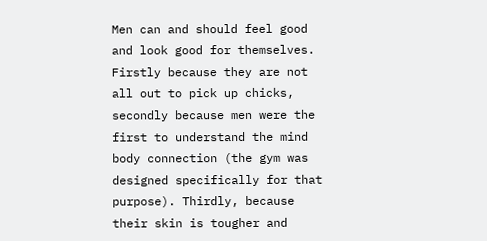Men can and should feel good and look good for themselves. Firstly because they are not all out to pick up chicks, secondly because men were the first to understand the mind body connection (the gym was designed specifically for that purpose). Thirdly, because their skin is tougher and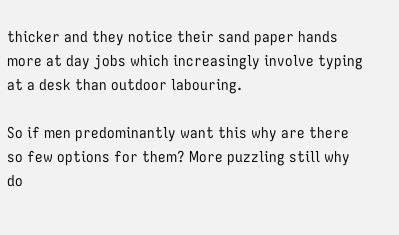thicker and they notice their sand paper hands more at day jobs which increasingly involve typing at a desk than outdoor labouring.

So if men predominantly want this why are there so few options for them? More puzzling still why do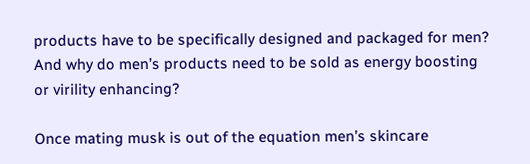products have to be specifically designed and packaged for men? And why do men’s products need to be sold as energy boosting or virility enhancing?

Once mating musk is out of the equation men’s skincare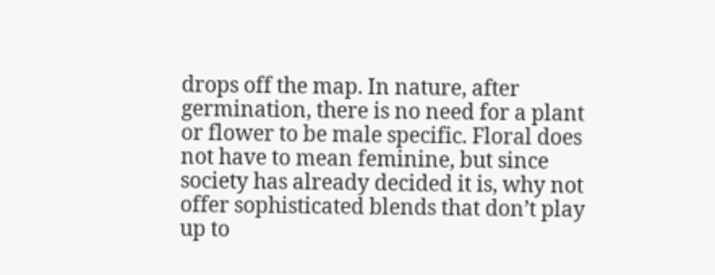drops off the map. In nature, after germination, there is no need for a plant or flower to be male specific. Floral does not have to mean feminine, but since society has already decided it is, why not offer sophisticated blends that don’t play up to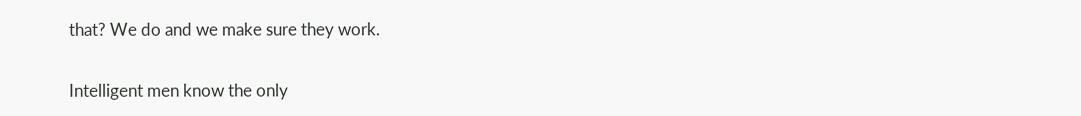that? We do and we make sure they work.

Intelligent men know the only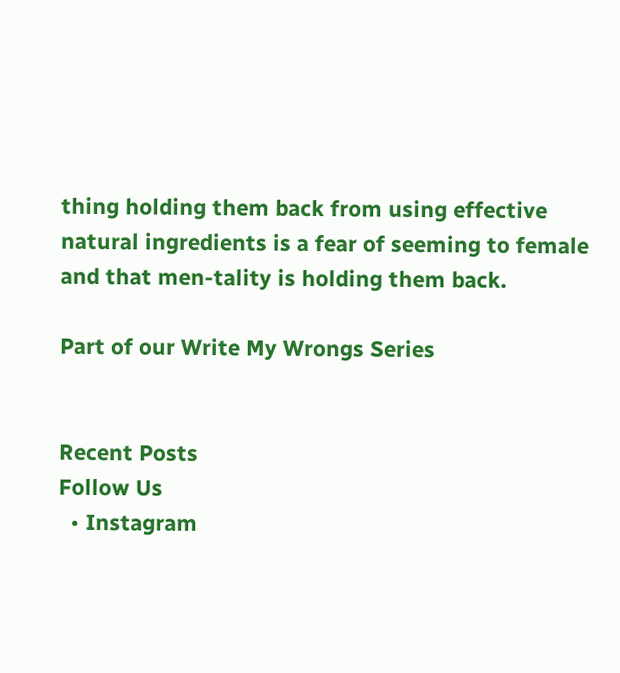thing holding them back from using effective natural ingredients is a fear of seeming to female and that men-tality is holding them back.

Part of our Write My Wrongs Series


Recent Posts
Follow Us
  • Instagram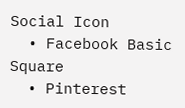Social Icon
  • Facebook Basic Square
  • Pinterest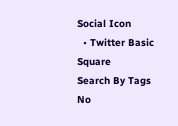Social Icon
  • Twitter Basic Square
Search By Tags
No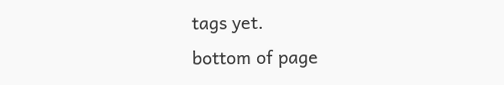tags yet.
bottom of page